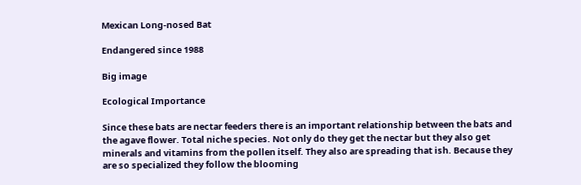Mexican Long-nosed Bat

Endangered since 1988

Big image

Ecological Importance

Since these bats are nectar feeders there is an important relationship between the bats and the agave flower. Total niche species. Not only do they get the nectar but they also get minerals and vitamins from the pollen itself. They also are spreading that ish. Because they are so specialized they follow the blooming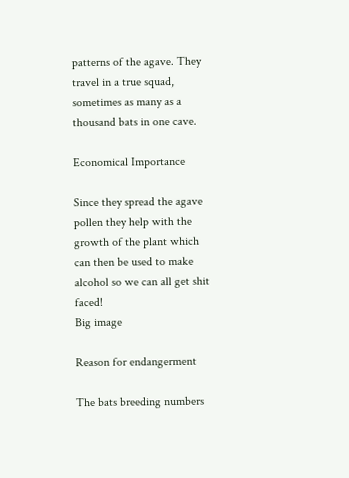patterns of the agave. They travel in a true squad, sometimes as many as a thousand bats in one cave.

Economical Importance

Since they spread the agave pollen they help with the growth of the plant which can then be used to make alcohol so we can all get shit faced!
Big image

Reason for endangerment

The bats breeding numbers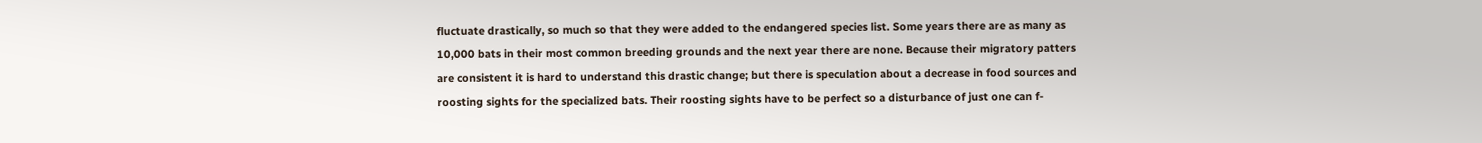fluctuate drastically, so much so that they were added to the endangered species list. Some years there are as many as 10,000 bats in their most common breeding grounds and the next year there are none. Because their migratory patters are consistent it is hard to understand this drastic change; but there is speculation about a decrease in food sources and roosting sights for the specialized bats. Their roosting sights have to be perfect so a disturbance of just one can f-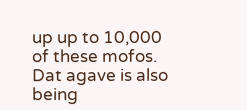up up to 10,000 of these mofos. Dat agave is also being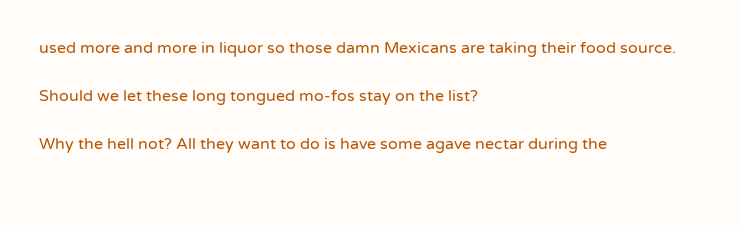used more and more in liquor so those damn Mexicans are taking their food source.

Should we let these long tongued mo-fos stay on the list?

Why the hell not? All they want to do is have some agave nectar during the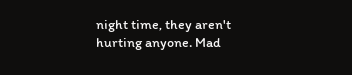night time, they aren't hurting anyone. Mad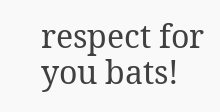respect for you bats!